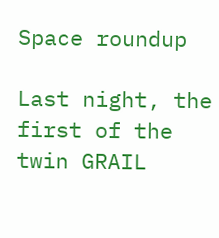Space roundup

Last night, the first of the twin GRAIL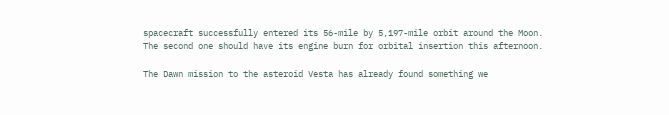spacecraft successfully entered its 56-mile by 5,197-mile orbit around the Moon. The second one should have its engine burn for orbital insertion this afternoon.

The Dawn mission to the asteroid Vesta has already found something we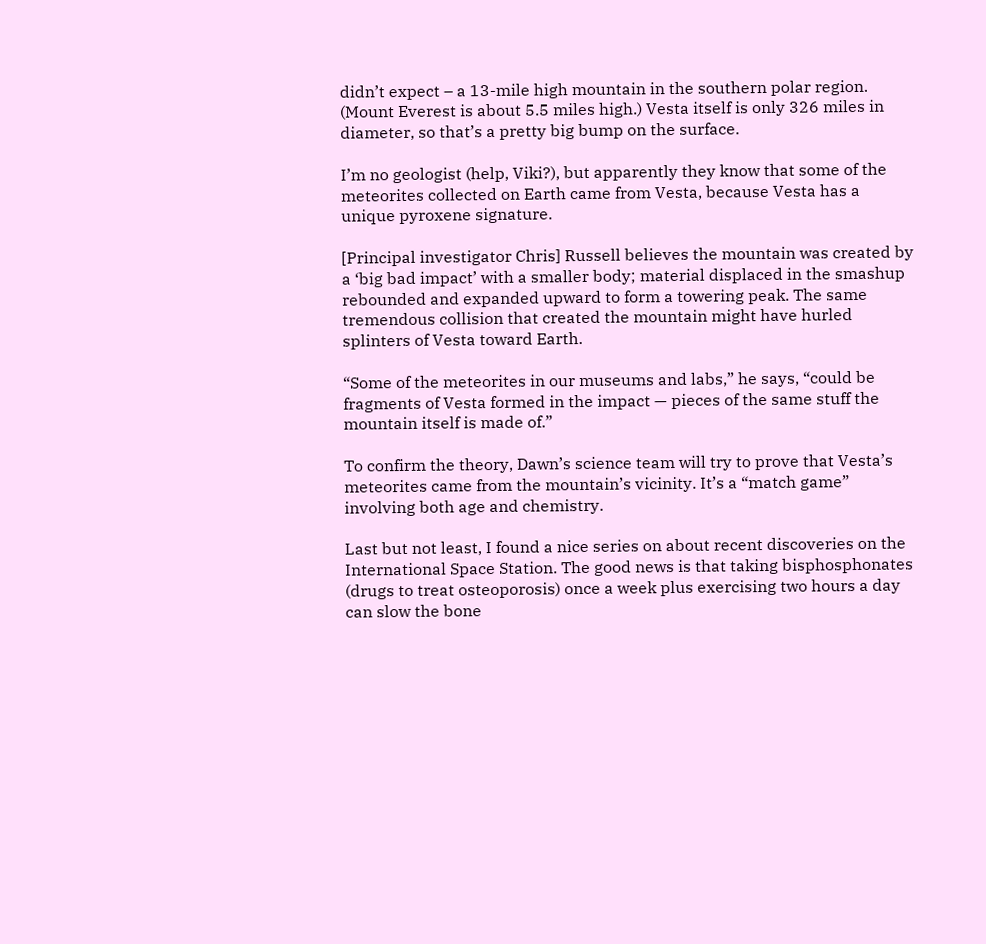didn’t expect – a 13-mile high mountain in the southern polar region. (Mount Everest is about 5.5 miles high.) Vesta itself is only 326 miles in diameter, so that’s a pretty big bump on the surface.

I’m no geologist (help, Viki?), but apparently they know that some of the meteorites collected on Earth came from Vesta, because Vesta has a unique pyroxene signature.

[Principal investigator Chris] Russell believes the mountain was created by a ‘big bad impact’ with a smaller body; material displaced in the smashup rebounded and expanded upward to form a towering peak. The same tremendous collision that created the mountain might have hurled splinters of Vesta toward Earth.

“Some of the meteorites in our museums and labs,” he says, “could be fragments of Vesta formed in the impact — pieces of the same stuff the mountain itself is made of.”

To confirm the theory, Dawn’s science team will try to prove that Vesta’s meteorites came from the mountain’s vicinity. It’s a “match game” involving both age and chemistry.

Last but not least, I found a nice series on about recent discoveries on the International Space Station. The good news is that taking bisphosphonates (drugs to treat osteoporosis) once a week plus exercising two hours a day can slow the bone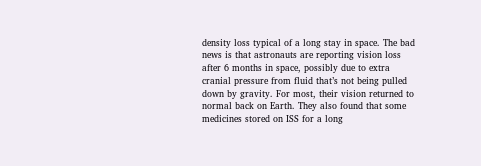density loss typical of a long stay in space. The bad news is that astronauts are reporting vision loss after 6 months in space, possibly due to extra cranial pressure from fluid that’s not being pulled down by gravity. For most, their vision returned to normal back on Earth. They also found that some medicines stored on ISS for a long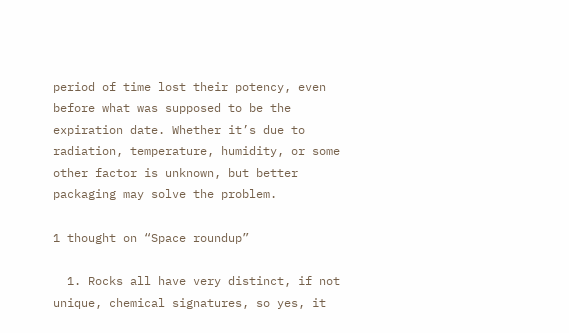period of time lost their potency, even before what was supposed to be the expiration date. Whether it’s due to radiation, temperature, humidity, or some other factor is unknown, but better packaging may solve the problem.

1 thought on “Space roundup”

  1. Rocks all have very distinct, if not unique, chemical signatures, so yes, it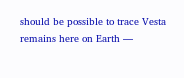should be possible to trace Vesta remains here on Earth —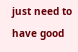just need to have good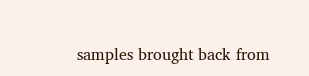samples brought back from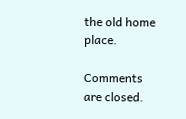the old home place.

Comments are closed.